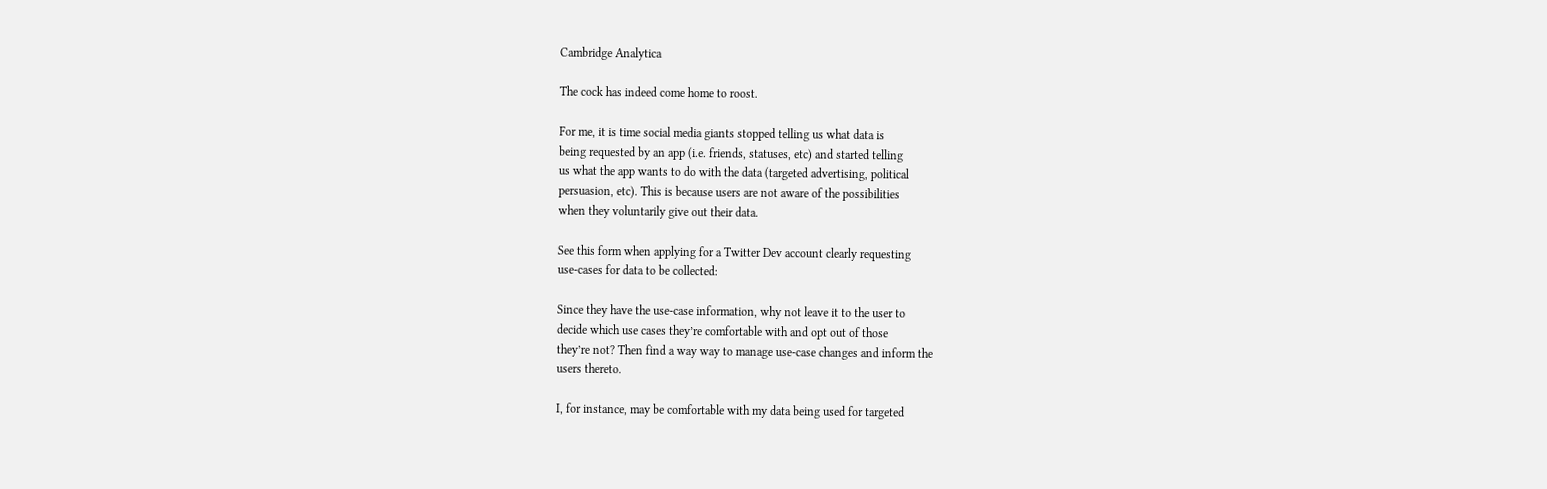Cambridge Analytica

The cock has indeed come home to roost.

For me, it is time social media giants stopped telling us what data is
being requested by an app (i.e. friends, statuses, etc) and started telling
us what the app wants to do with the data (targeted advertising, political
persuasion, etc). This is because users are not aware of the possibilities
when they voluntarily give out their data.

See this form when applying for a Twitter Dev account clearly requesting
use-cases for data to be collected:

Since they have the use-case information, why not leave it to the user to
decide which use cases they’re comfortable with and opt out of those
they’re not? Then find a way way to manage use-case changes and inform the
users thereto.

I, for instance, may be comfortable with my data being used for targeted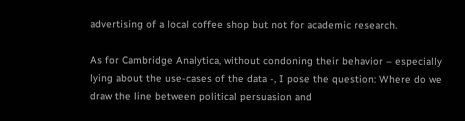advertising of a local coffee shop but not for academic research.

As for Cambridge Analytica, without condoning their behavior – especially
lying about the use-cases of the data -, I pose the question: Where do we
draw the line between political persuasion and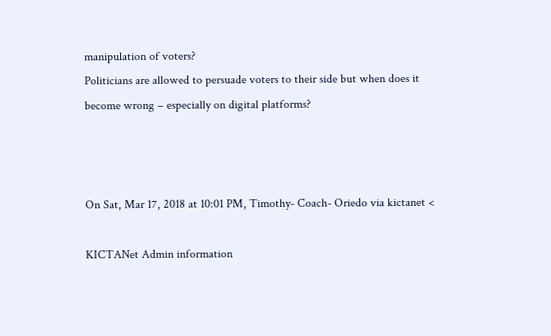manipulation of voters?
Politicians are allowed to persuade voters to their side but when does it
become wrong – especially on digital platforms?



On Sat, Mar 17, 2018 at 10:01 PM, Timothy- Coach- Oriedo via kictanet <

KICTANet Admin information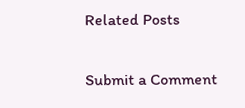Related Posts

Submit a Comment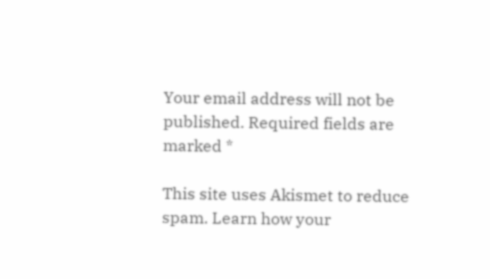Your email address will not be published. Required fields are marked *

This site uses Akismet to reduce spam. Learn how your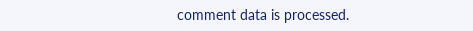comment data is processed.